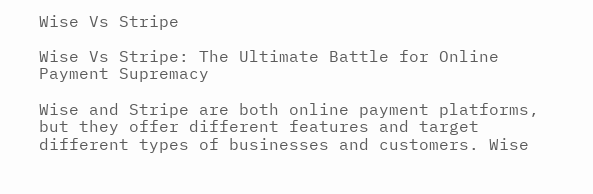Wise Vs Stripe

Wise Vs Stripe: The Ultimate Battle for Online Payment Supremacy

Wise and Stripe are both online payment platforms, but they offer different features and target different types of businesses and customers. Wise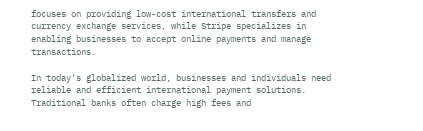focuses on providing low-cost international transfers and currency exchange services, while Stripe specializes in enabling businesses to accept online payments and manage transactions.

In today’s globalized world, businesses and individuals need reliable and efficient international payment solutions. Traditional banks often charge high fees and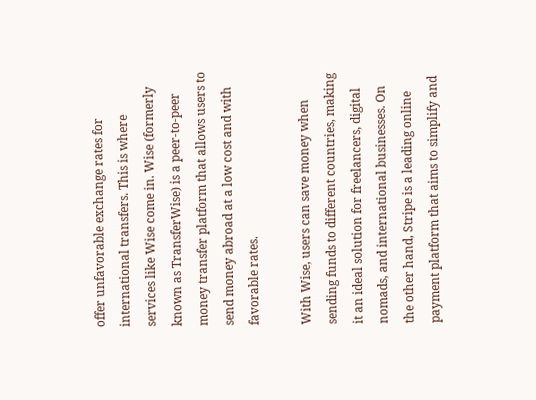offer unfavorable exchange rates for international transfers. This is where services like Wise come in. Wise (formerly known as TransferWise) is a peer-to-peer money transfer platform that allows users to send money abroad at a low cost and with favorable rates.

With Wise, users can save money when sending funds to different countries, making it an ideal solution for freelancers, digital nomads, and international businesses. On the other hand, Stripe is a leading online payment platform that aims to simplify and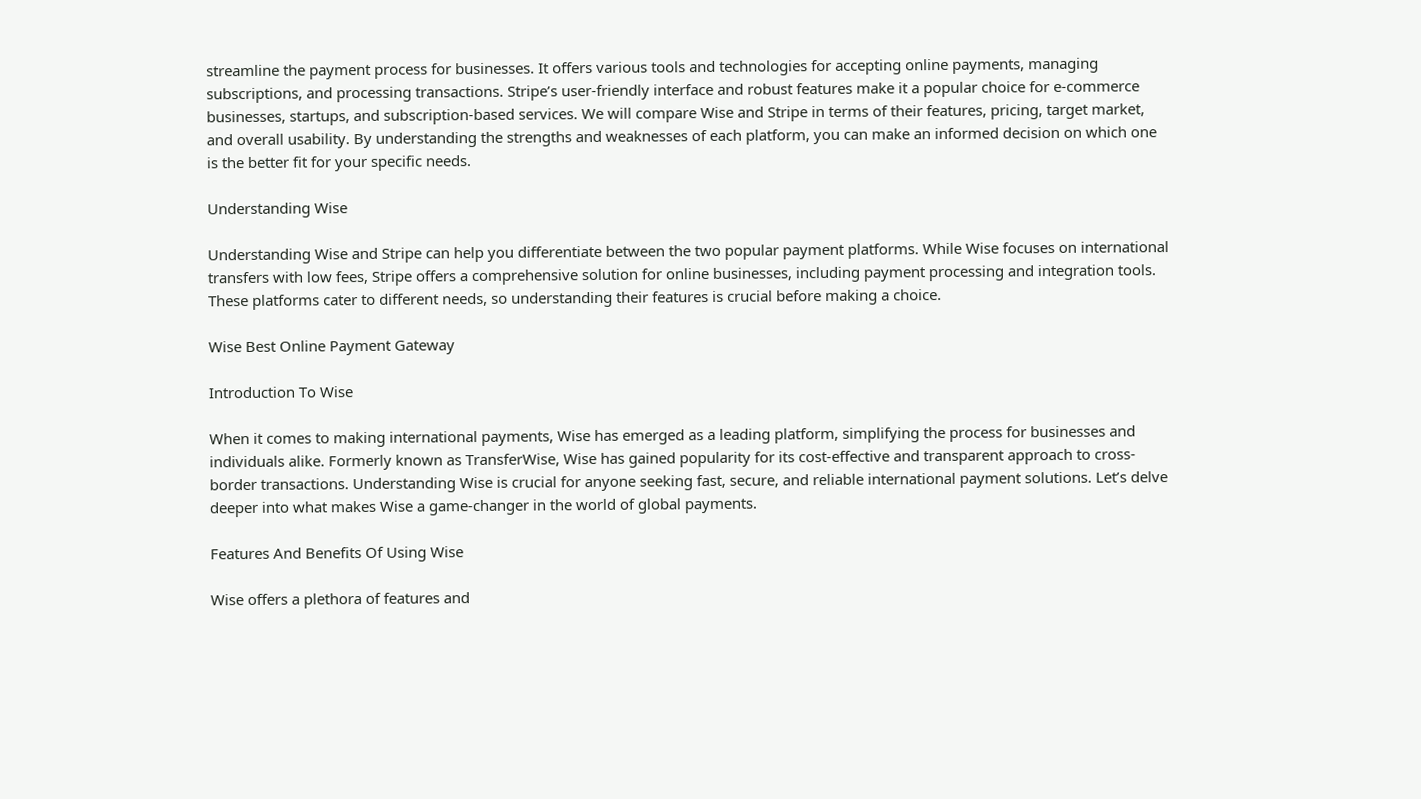streamline the payment process for businesses. It offers various tools and technologies for accepting online payments, managing subscriptions, and processing transactions. Stripe’s user-friendly interface and robust features make it a popular choice for e-commerce businesses, startups, and subscription-based services. We will compare Wise and Stripe in terms of their features, pricing, target market, and overall usability. By understanding the strengths and weaknesses of each platform, you can make an informed decision on which one is the better fit for your specific needs.

Understanding Wise

Understanding Wise and Stripe can help you differentiate between the two popular payment platforms. While Wise focuses on international transfers with low fees, Stripe offers a comprehensive solution for online businesses, including payment processing and integration tools. These platforms cater to different needs, so understanding their features is crucial before making a choice.

Wise Best Online Payment Gateway

Introduction To Wise

When it comes to making international payments, Wise has emerged as a leading platform, simplifying the process for businesses and individuals alike. Formerly known as TransferWise, Wise has gained popularity for its cost-effective and transparent approach to cross-border transactions. Understanding Wise is crucial for anyone seeking fast, secure, and reliable international payment solutions. Let’s delve deeper into what makes Wise a game-changer in the world of global payments.

Features And Benefits Of Using Wise

Wise offers a plethora of features and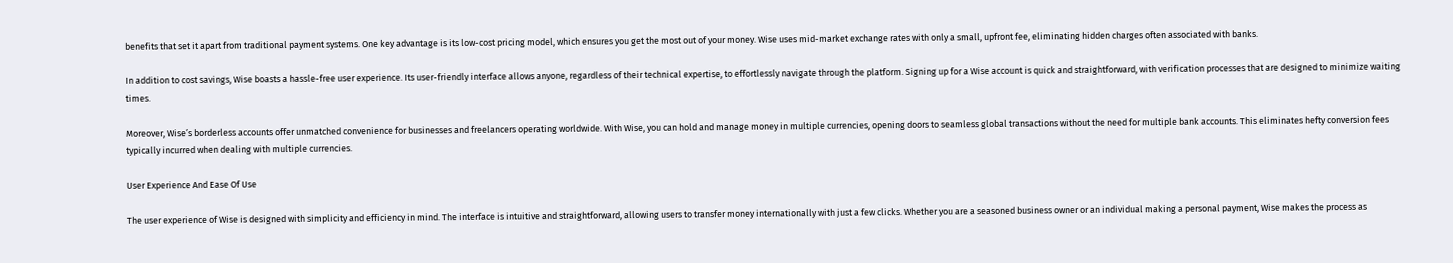benefits that set it apart from traditional payment systems. One key advantage is its low-cost pricing model, which ensures you get the most out of your money. Wise uses mid-market exchange rates with only a small, upfront fee, eliminating hidden charges often associated with banks.

In addition to cost savings, Wise boasts a hassle-free user experience. Its user-friendly interface allows anyone, regardless of their technical expertise, to effortlessly navigate through the platform. Signing up for a Wise account is quick and straightforward, with verification processes that are designed to minimize waiting times.

Moreover, Wise’s borderless accounts offer unmatched convenience for businesses and freelancers operating worldwide. With Wise, you can hold and manage money in multiple currencies, opening doors to seamless global transactions without the need for multiple bank accounts. This eliminates hefty conversion fees typically incurred when dealing with multiple currencies.

User Experience And Ease Of Use

The user experience of Wise is designed with simplicity and efficiency in mind. The interface is intuitive and straightforward, allowing users to transfer money internationally with just a few clicks. Whether you are a seasoned business owner or an individual making a personal payment, Wise makes the process as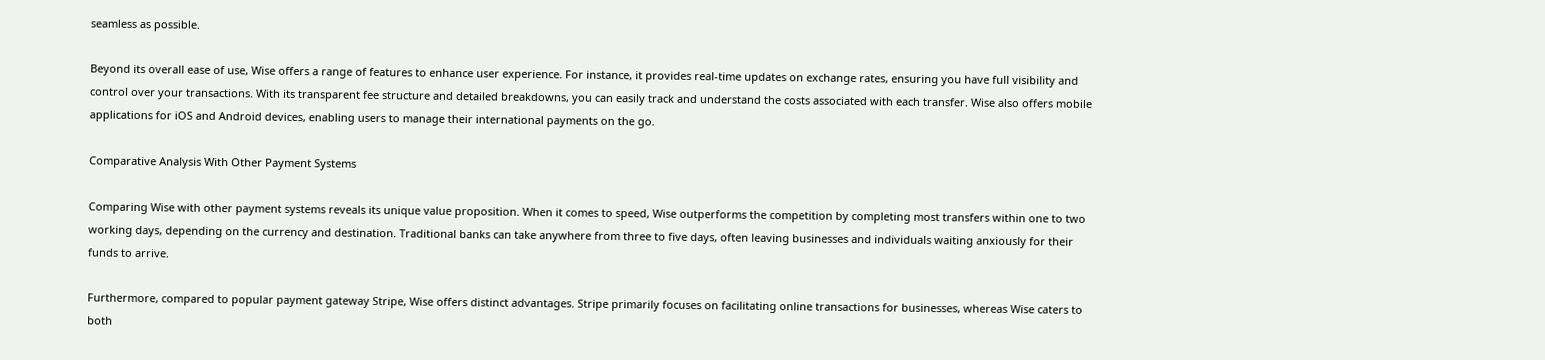seamless as possible.

Beyond its overall ease of use, Wise offers a range of features to enhance user experience. For instance, it provides real-time updates on exchange rates, ensuring you have full visibility and control over your transactions. With its transparent fee structure and detailed breakdowns, you can easily track and understand the costs associated with each transfer. Wise also offers mobile applications for iOS and Android devices, enabling users to manage their international payments on the go.

Comparative Analysis With Other Payment Systems

Comparing Wise with other payment systems reveals its unique value proposition. When it comes to speed, Wise outperforms the competition by completing most transfers within one to two working days, depending on the currency and destination. Traditional banks can take anywhere from three to five days, often leaving businesses and individuals waiting anxiously for their funds to arrive.

Furthermore, compared to popular payment gateway Stripe, Wise offers distinct advantages. Stripe primarily focuses on facilitating online transactions for businesses, whereas Wise caters to both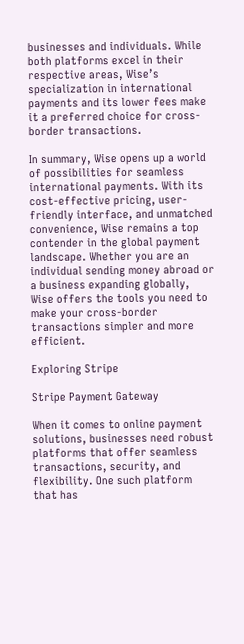businesses and individuals. While both platforms excel in their respective areas, Wise’s specialization in international payments and its lower fees make it a preferred choice for cross-border transactions.

In summary, Wise opens up a world of possibilities for seamless international payments. With its cost-effective pricing, user-friendly interface, and unmatched convenience, Wise remains a top contender in the global payment landscape. Whether you are an individual sending money abroad or a business expanding globally, Wise offers the tools you need to make your cross-border transactions simpler and more efficient.

Exploring Stripe

Stripe Payment Gateway

When it comes to online payment solutions, businesses need robust platforms that offer seamless transactions, security, and flexibility. One such platform that has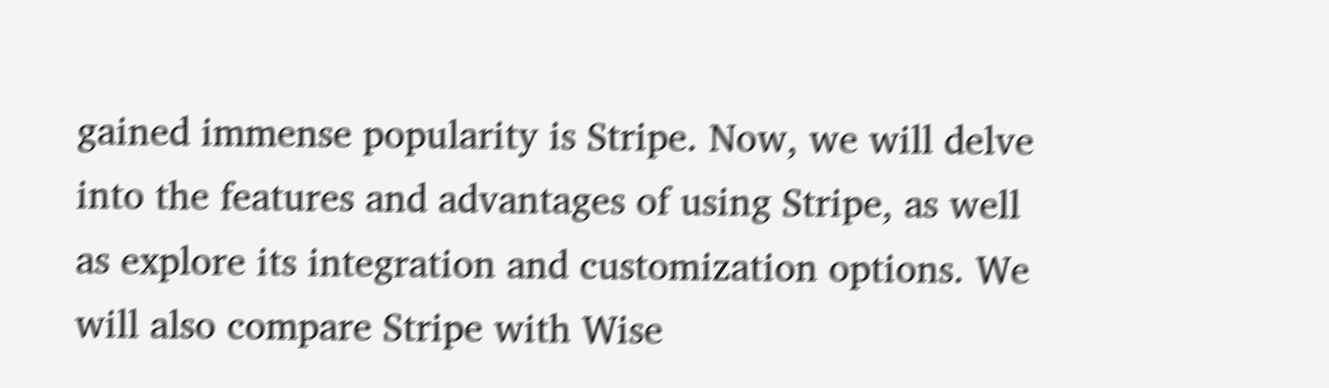gained immense popularity is Stripe. Now, we will delve into the features and advantages of using Stripe, as well as explore its integration and customization options. We will also compare Stripe with Wise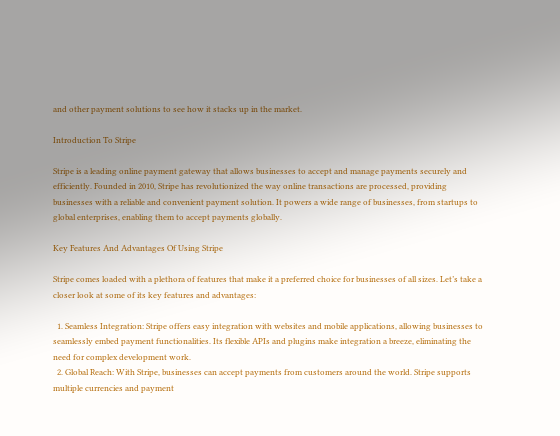and other payment solutions to see how it stacks up in the market.

Introduction To Stripe

Stripe is a leading online payment gateway that allows businesses to accept and manage payments securely and efficiently. Founded in 2010, Stripe has revolutionized the way online transactions are processed, providing businesses with a reliable and convenient payment solution. It powers a wide range of businesses, from startups to global enterprises, enabling them to accept payments globally.

Key Features And Advantages Of Using Stripe

Stripe comes loaded with a plethora of features that make it a preferred choice for businesses of all sizes. Let’s take a closer look at some of its key features and advantages:

  1. Seamless Integration: Stripe offers easy integration with websites and mobile applications, allowing businesses to seamlessly embed payment functionalities. Its flexible APIs and plugins make integration a breeze, eliminating the need for complex development work.
  2. Global Reach: With Stripe, businesses can accept payments from customers around the world. Stripe supports multiple currencies and payment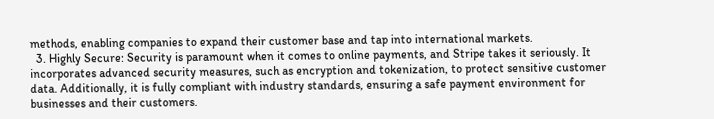methods, enabling companies to expand their customer base and tap into international markets.
  3. Highly Secure: Security is paramount when it comes to online payments, and Stripe takes it seriously. It incorporates advanced security measures, such as encryption and tokenization, to protect sensitive customer data. Additionally, it is fully compliant with industry standards, ensuring a safe payment environment for businesses and their customers.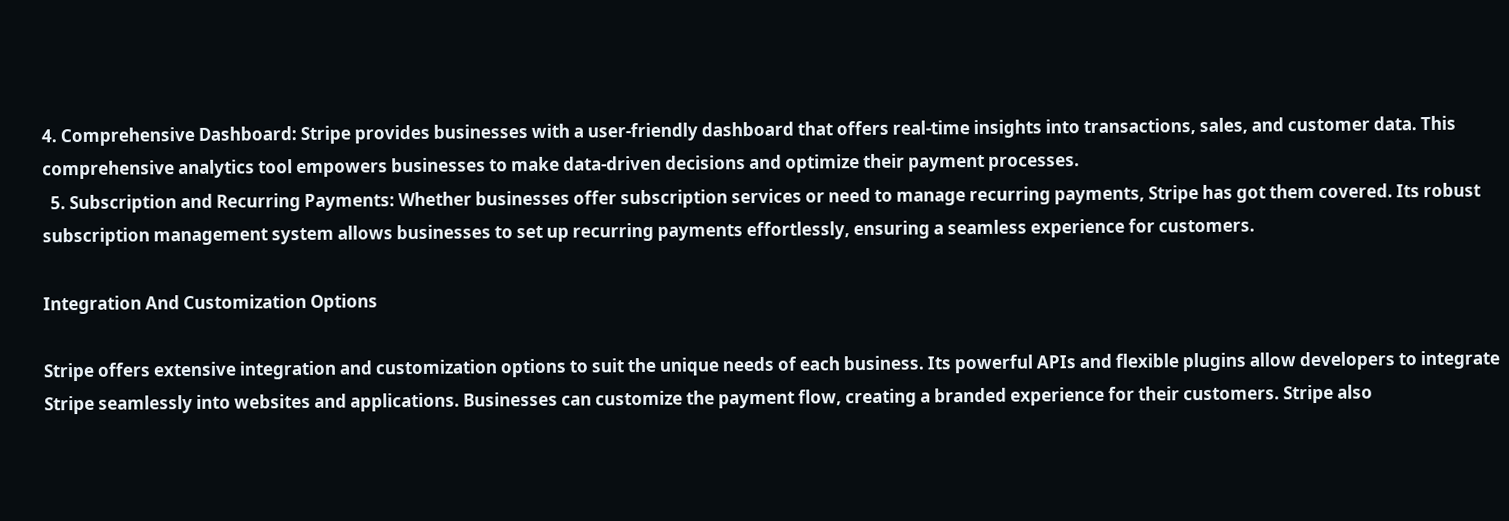4. Comprehensive Dashboard: Stripe provides businesses with a user-friendly dashboard that offers real-time insights into transactions, sales, and customer data. This comprehensive analytics tool empowers businesses to make data-driven decisions and optimize their payment processes.
  5. Subscription and Recurring Payments: Whether businesses offer subscription services or need to manage recurring payments, Stripe has got them covered. Its robust subscription management system allows businesses to set up recurring payments effortlessly, ensuring a seamless experience for customers.

Integration And Customization Options

Stripe offers extensive integration and customization options to suit the unique needs of each business. Its powerful APIs and flexible plugins allow developers to integrate Stripe seamlessly into websites and applications. Businesses can customize the payment flow, creating a branded experience for their customers. Stripe also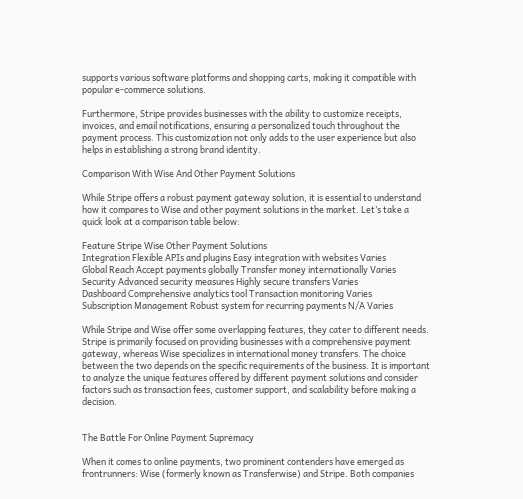supports various software platforms and shopping carts, making it compatible with popular e-commerce solutions.

Furthermore, Stripe provides businesses with the ability to customize receipts, invoices, and email notifications, ensuring a personalized touch throughout the payment process. This customization not only adds to the user experience but also helps in establishing a strong brand identity.

Comparison With Wise And Other Payment Solutions

While Stripe offers a robust payment gateway solution, it is essential to understand how it compares to Wise and other payment solutions in the market. Let’s take a quick look at a comparison table below:

Feature Stripe Wise Other Payment Solutions
Integration Flexible APIs and plugins Easy integration with websites Varies
Global Reach Accept payments globally Transfer money internationally Varies
Security Advanced security measures Highly secure transfers Varies
Dashboard Comprehensive analytics tool Transaction monitoring Varies
Subscription Management Robust system for recurring payments N/A Varies

While Stripe and Wise offer some overlapping features, they cater to different needs. Stripe is primarily focused on providing businesses with a comprehensive payment gateway, whereas Wise specializes in international money transfers. The choice between the two depends on the specific requirements of the business. It is important to analyze the unique features offered by different payment solutions and consider factors such as transaction fees, customer support, and scalability before making a decision.


The Battle For Online Payment Supremacy

When it comes to online payments, two prominent contenders have emerged as frontrunners: Wise (formerly known as Transferwise) and Stripe. Both companies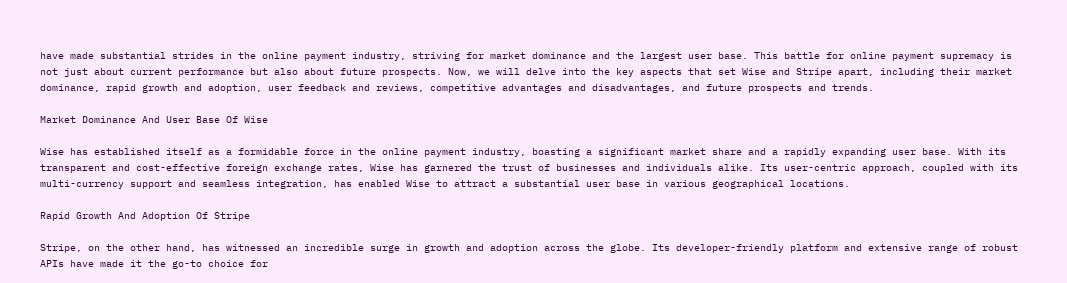have made substantial strides in the online payment industry, striving for market dominance and the largest user base. This battle for online payment supremacy is not just about current performance but also about future prospects. Now, we will delve into the key aspects that set Wise and Stripe apart, including their market dominance, rapid growth and adoption, user feedback and reviews, competitive advantages and disadvantages, and future prospects and trends.

Market Dominance And User Base Of Wise

Wise has established itself as a formidable force in the online payment industry, boasting a significant market share and a rapidly expanding user base. With its transparent and cost-effective foreign exchange rates, Wise has garnered the trust of businesses and individuals alike. Its user-centric approach, coupled with its multi-currency support and seamless integration, has enabled Wise to attract a substantial user base in various geographical locations.

Rapid Growth And Adoption Of Stripe

Stripe, on the other hand, has witnessed an incredible surge in growth and adoption across the globe. Its developer-friendly platform and extensive range of robust APIs have made it the go-to choice for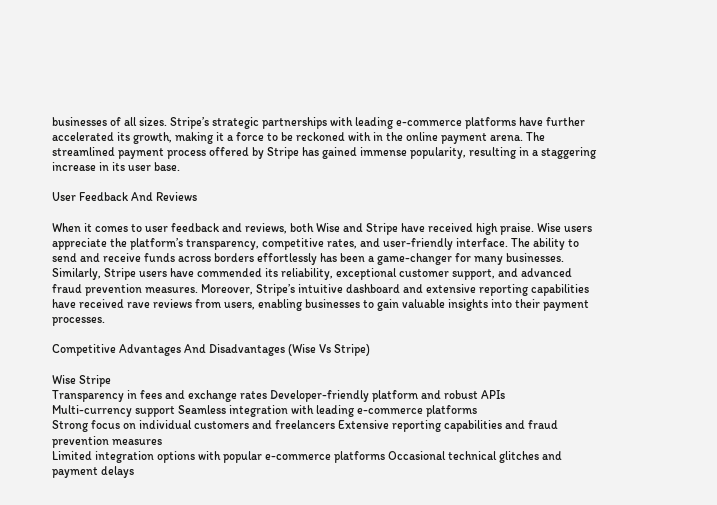businesses of all sizes. Stripe’s strategic partnerships with leading e-commerce platforms have further accelerated its growth, making it a force to be reckoned with in the online payment arena. The streamlined payment process offered by Stripe has gained immense popularity, resulting in a staggering increase in its user base.

User Feedback And Reviews

When it comes to user feedback and reviews, both Wise and Stripe have received high praise. Wise users appreciate the platform’s transparency, competitive rates, and user-friendly interface. The ability to send and receive funds across borders effortlessly has been a game-changer for many businesses. Similarly, Stripe users have commended its reliability, exceptional customer support, and advanced fraud prevention measures. Moreover, Stripe’s intuitive dashboard and extensive reporting capabilities have received rave reviews from users, enabling businesses to gain valuable insights into their payment processes.

Competitive Advantages And Disadvantages (Wise Vs Stripe)

Wise Stripe
Transparency in fees and exchange rates Developer-friendly platform and robust APIs
Multi-currency support Seamless integration with leading e-commerce platforms
Strong focus on individual customers and freelancers Extensive reporting capabilities and fraud prevention measures
Limited integration options with popular e-commerce platforms Occasional technical glitches and payment delays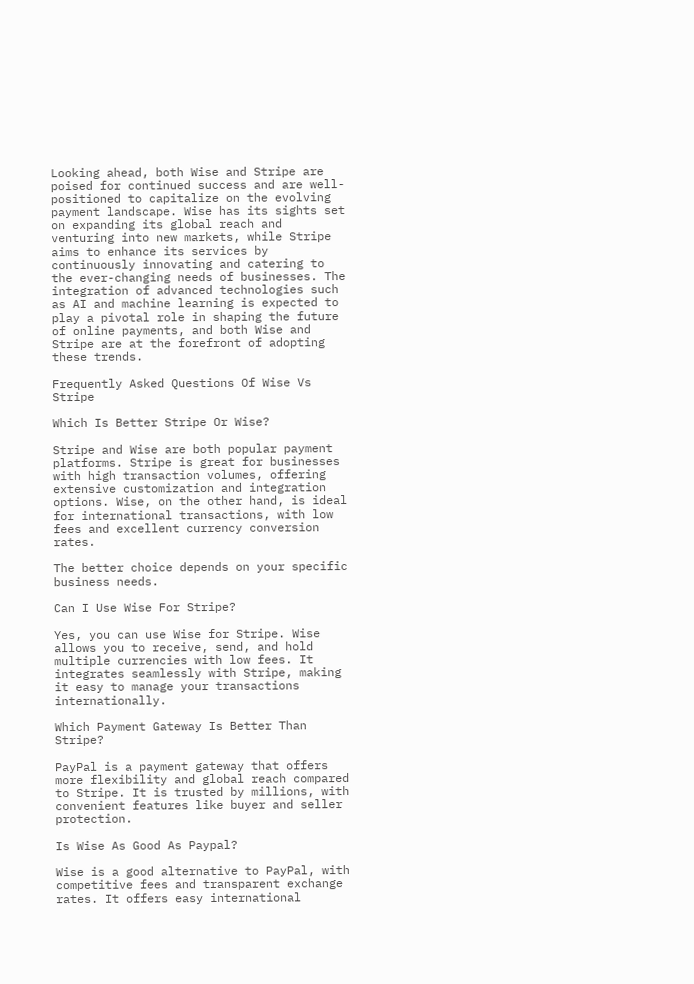Looking ahead, both Wise and Stripe are poised for continued success and are well-positioned to capitalize on the evolving payment landscape. Wise has its sights set on expanding its global reach and venturing into new markets, while Stripe aims to enhance its services by continuously innovating and catering to the ever-changing needs of businesses. The integration of advanced technologies such as AI and machine learning is expected to play a pivotal role in shaping the future of online payments, and both Wise and Stripe are at the forefront of adopting these trends.

Frequently Asked Questions Of Wise Vs Stripe

Which Is Better Stripe Or Wise?

Stripe and Wise are both popular payment platforms. Stripe is great for businesses with high transaction volumes, offering extensive customization and integration options. Wise, on the other hand, is ideal for international transactions, with low fees and excellent currency conversion rates.

The better choice depends on your specific business needs.

Can I Use Wise For Stripe?

Yes, you can use Wise for Stripe. Wise allows you to receive, send, and hold multiple currencies with low fees. It integrates seamlessly with Stripe, making it easy to manage your transactions internationally.

Which Payment Gateway Is Better Than Stripe?

PayPal is a payment gateway that offers more flexibility and global reach compared to Stripe. It is trusted by millions, with convenient features like buyer and seller protection.

Is Wise As Good As Paypal?

Wise is a good alternative to PayPal, with competitive fees and transparent exchange rates. It offers easy international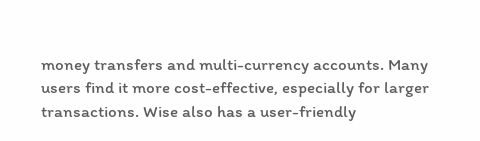money transfers and multi-currency accounts. Many users find it more cost-effective, especially for larger transactions. Wise also has a user-friendly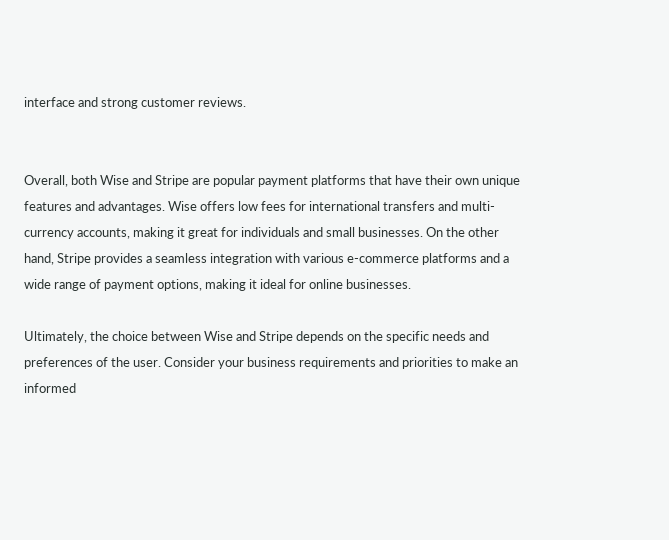interface and strong customer reviews.


Overall, both Wise and Stripe are popular payment platforms that have their own unique features and advantages. Wise offers low fees for international transfers and multi-currency accounts, making it great for individuals and small businesses. On the other hand, Stripe provides a seamless integration with various e-commerce platforms and a wide range of payment options, making it ideal for online businesses.

Ultimately, the choice between Wise and Stripe depends on the specific needs and preferences of the user. Consider your business requirements and priorities to make an informed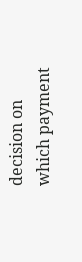decision on which payment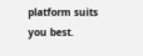platform suits you best.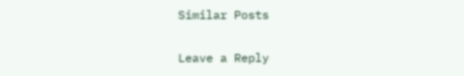Similar Posts

Leave a Reply